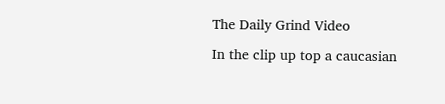The Daily Grind Video

In the clip up top a caucasian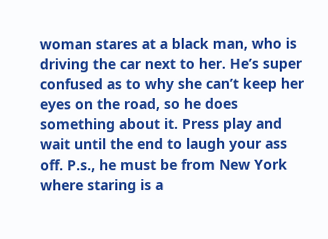woman stares at a black man, who is driving the car next to her. He’s super confused as to why she can’t keep her eyes on the road, so he does something about it. Press play and wait until the end to laugh your ass off. P.s., he must be from New York where staring is a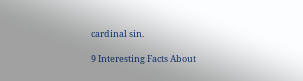cardinal sin.

9 Interesting Facts About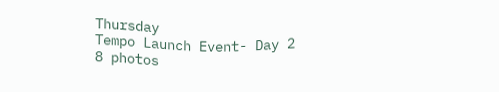Thursday
Tempo Launch Event- Day 2
8 photos